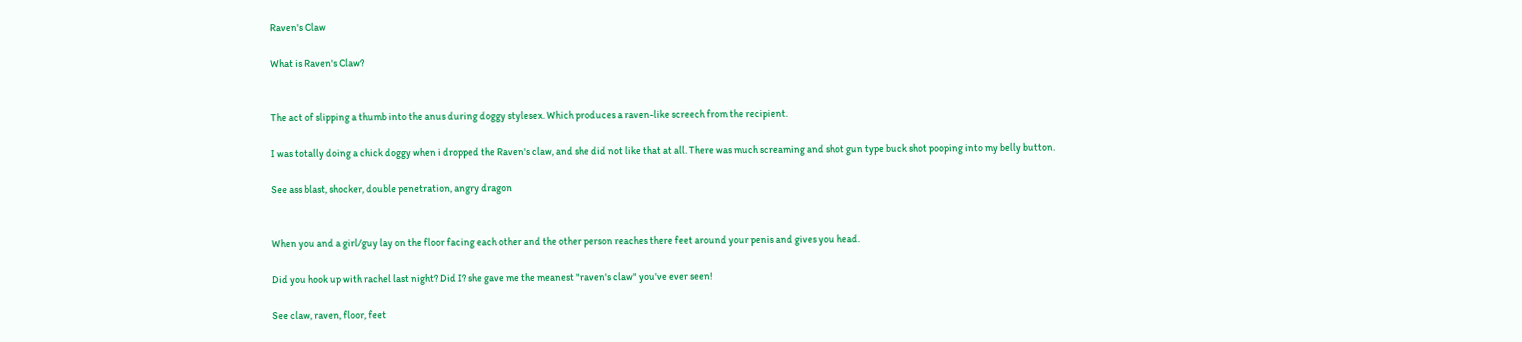Raven's Claw

What is Raven's Claw?


The act of slipping a thumb into the anus during doggy stylesex. Which produces a raven-like screech from the recipient.

I was totally doing a chick doggy when i dropped the Raven's claw, and she did not like that at all. There was much screaming and shot gun type buck shot pooping into my belly button.

See ass blast, shocker, double penetration, angry dragon


When you and a girl/guy lay on the floor facing each other and the other person reaches there feet around your penis and gives you head.

Did you hook up with rachel last night? Did I? she gave me the meanest "raven's claw" you've ever seen!

See claw, raven, floor, feet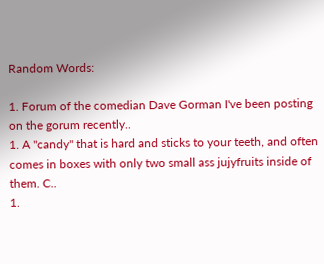Random Words:

1. Forum of the comedian Dave Gorman I've been posting on the gorum recently..
1. A "candy" that is hard and sticks to your teeth, and often comes in boxes with only two small ass jujyfruits inside of them. C..
1.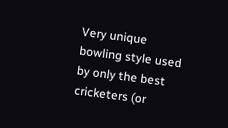Very unique bowling style used by only the best cricketers (or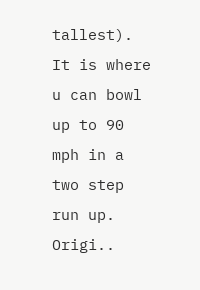tallest). It is where u can bowl up to 90 mph in a two step run up. Origi..